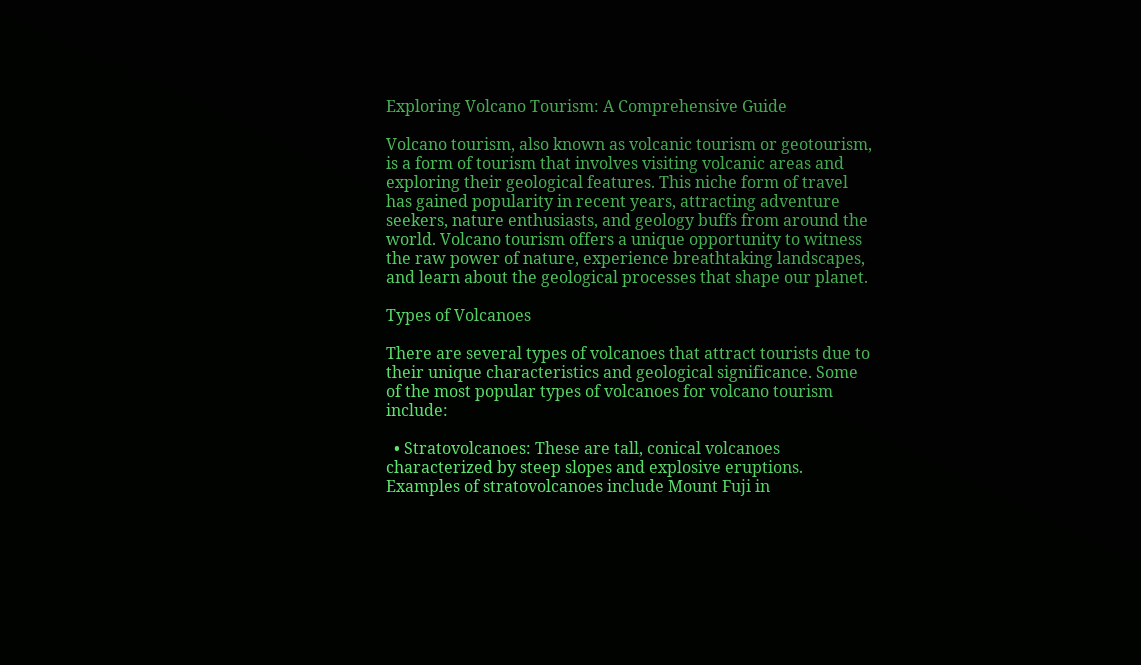Exploring Volcano Tourism: A Comprehensive Guide

Volcano tourism, also known as volcanic tourism or geotourism, is a form of tourism that involves visiting volcanic areas and exploring their geological features. This niche form of travel has gained popularity in recent years, attracting adventure seekers, nature enthusiasts, and geology buffs from around the world. Volcano tourism offers a unique opportunity to witness the raw power of nature, experience breathtaking landscapes, and learn about the geological processes that shape our planet.

Types of Volcanoes

There are several types of volcanoes that attract tourists due to their unique characteristics and geological significance. Some of the most popular types of volcanoes for volcano tourism include:

  • Stratovolcanoes: These are tall, conical volcanoes characterized by steep slopes and explosive eruptions. Examples of stratovolcanoes include Mount Fuji in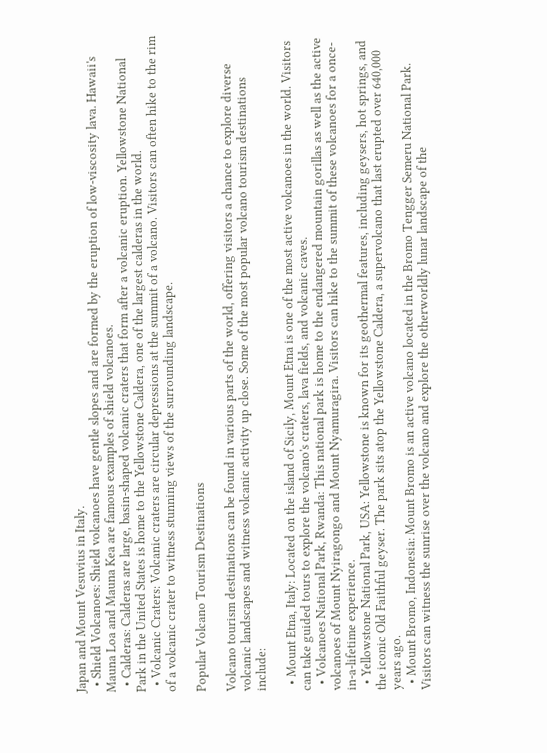Japan and Mount Vesuvius in Italy.
  • Shield Volcanoes: Shield volcanoes have gentle slopes and are formed by the eruption of low-viscosity lava. Hawaii's Mauna Loa and Mauna Kea are famous examples of shield volcanoes.
  • Calderas: Calderas are large, basin-shaped volcanic craters that form after a volcanic eruption. Yellowstone National Park in the United States is home to the Yellowstone Caldera, one of the largest calderas in the world.
  • Volcanic Craters: Volcanic craters are circular depressions at the summit of a volcano. Visitors can often hike to the rim of a volcanic crater to witness stunning views of the surrounding landscape.

Popular Volcano Tourism Destinations

Volcano tourism destinations can be found in various parts of the world, offering visitors a chance to explore diverse volcanic landscapes and witness volcanic activity up close. Some of the most popular volcano tourism destinations include:

  • Mount Etna, Italy: Located on the island of Sicily, Mount Etna is one of the most active volcanoes in the world. Visitors can take guided tours to explore the volcano's craters, lava fields, and volcanic caves.
  • Volcanoes National Park, Rwanda: This national park is home to the endangered mountain gorillas as well as the active volcanoes of Mount Nyiragongo and Mount Nyamuragira. Visitors can hike to the summit of these volcanoes for a once-in-a-lifetime experience.
  • Yellowstone National Park, USA: Yellowstone is known for its geothermal features, including geysers, hot springs, and the iconic Old Faithful geyser. The park sits atop the Yellowstone Caldera, a supervolcano that last erupted over 640,000 years ago.
  • Mount Bromo, Indonesia: Mount Bromo is an active volcano located in the Bromo Tengger Semeru National Park. Visitors can witness the sunrise over the volcano and explore the otherworldly lunar landscape of the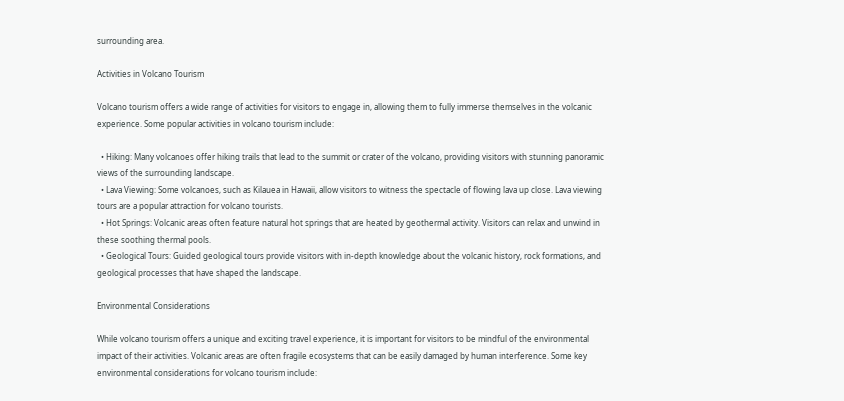surrounding area.

Activities in Volcano Tourism

Volcano tourism offers a wide range of activities for visitors to engage in, allowing them to fully immerse themselves in the volcanic experience. Some popular activities in volcano tourism include:

  • Hiking: Many volcanoes offer hiking trails that lead to the summit or crater of the volcano, providing visitors with stunning panoramic views of the surrounding landscape.
  • Lava Viewing: Some volcanoes, such as Kilauea in Hawaii, allow visitors to witness the spectacle of flowing lava up close. Lava viewing tours are a popular attraction for volcano tourists.
  • Hot Springs: Volcanic areas often feature natural hot springs that are heated by geothermal activity. Visitors can relax and unwind in these soothing thermal pools.
  • Geological Tours: Guided geological tours provide visitors with in-depth knowledge about the volcanic history, rock formations, and geological processes that have shaped the landscape.

Environmental Considerations

While volcano tourism offers a unique and exciting travel experience, it is important for visitors to be mindful of the environmental impact of their activities. Volcanic areas are often fragile ecosystems that can be easily damaged by human interference. Some key environmental considerations for volcano tourism include: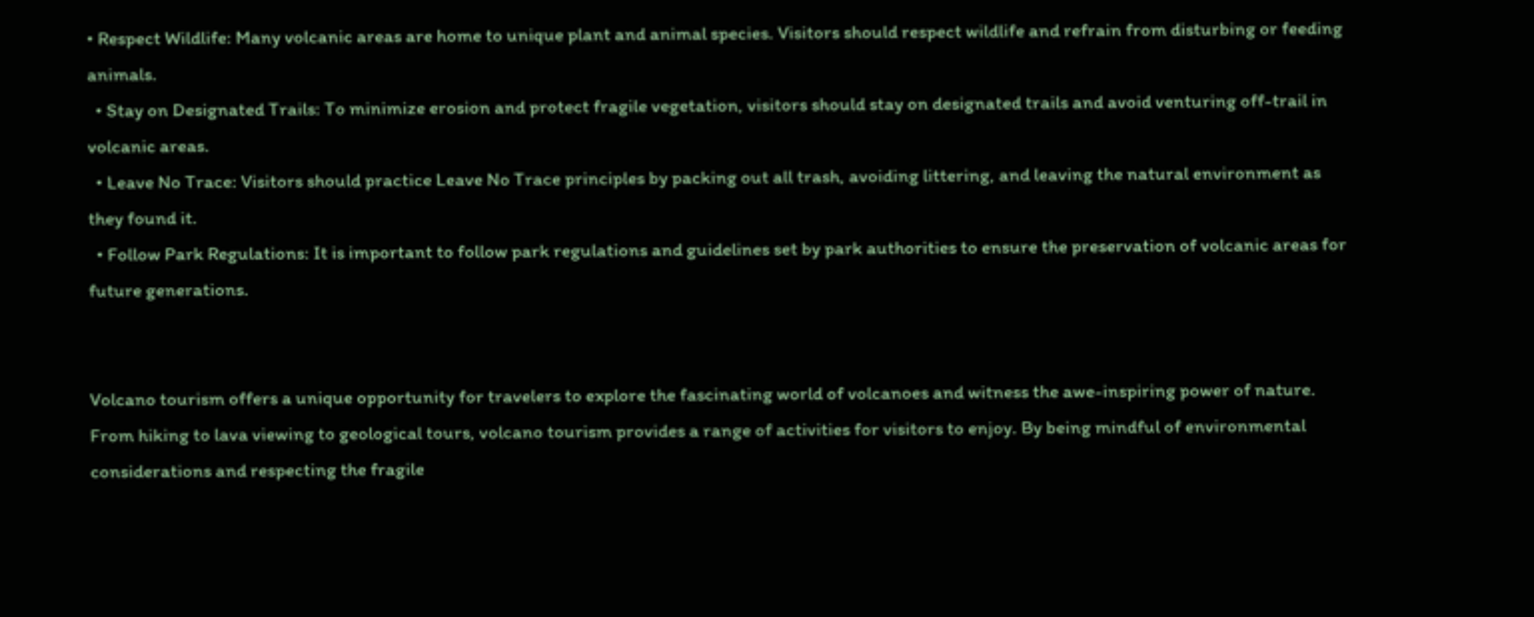• Respect Wildlife: Many volcanic areas are home to unique plant and animal species. Visitors should respect wildlife and refrain from disturbing or feeding animals.
  • Stay on Designated Trails: To minimize erosion and protect fragile vegetation, visitors should stay on designated trails and avoid venturing off-trail in volcanic areas.
  • Leave No Trace: Visitors should practice Leave No Trace principles by packing out all trash, avoiding littering, and leaving the natural environment as they found it.
  • Follow Park Regulations: It is important to follow park regulations and guidelines set by park authorities to ensure the preservation of volcanic areas for future generations.


Volcano tourism offers a unique opportunity for travelers to explore the fascinating world of volcanoes and witness the awe-inspiring power of nature. From hiking to lava viewing to geological tours, volcano tourism provides a range of activities for visitors to enjoy. By being mindful of environmental considerations and respecting the fragile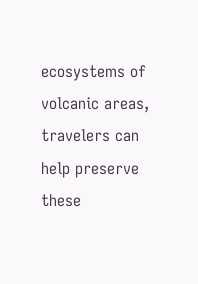ecosystems of volcanic areas, travelers can help preserve these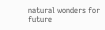natural wonders for future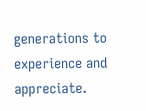generations to experience and appreciate.